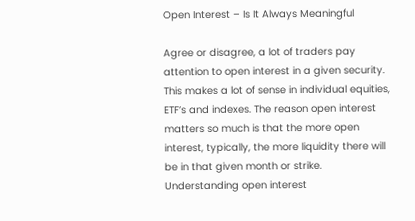Open Interest – Is It Always Meaningful

Agree or disagree, a lot of traders pay attention to open interest in a given security. This makes a lot of sense in individual equities, ETF’s and indexes. The reason open interest matters so much is that the more open interest, typically, the more liquidity there will be in that given month or strike. Understanding open interest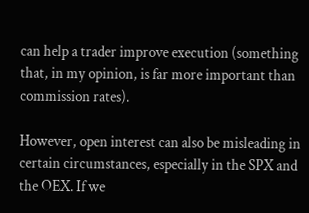can help a trader improve execution (something that, in my opinion, is far more important than commission rates).

However, open interest can also be misleading in certain circumstances, especially in the SPX and the OEX. If we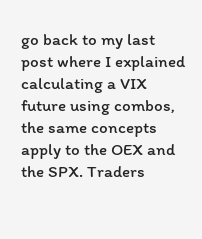go back to my last post where I explained calculating a VIX future using combos, the same concepts apply to the OEX and the SPX. Traders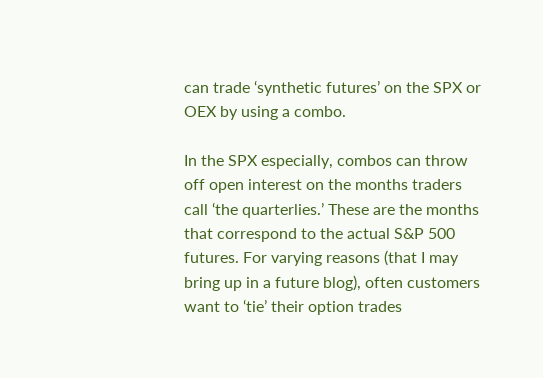can trade ‘synthetic futures’ on the SPX or OEX by using a combo.

In the SPX especially, combos can throw off open interest on the months traders call ‘the quarterlies.’ These are the months that correspond to the actual S&P 500 futures. For varying reasons (that I may bring up in a future blog), often customers want to ‘tie’ their option trades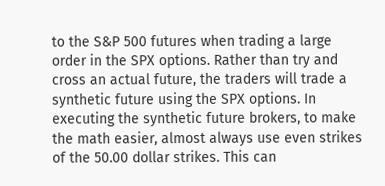to the S&P 500 futures when trading a large order in the SPX options. Rather than try and cross an actual future, the traders will trade a synthetic future using the SPX options. In executing the synthetic future brokers, to make the math easier, almost always use even strikes of the 50.00 dollar strikes. This can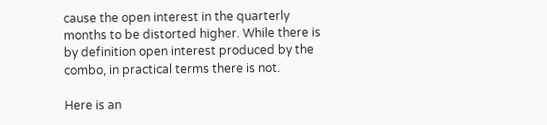cause the open interest in the quarterly months to be distorted higher. While there is by definition open interest produced by the combo, in practical terms there is not.

Here is an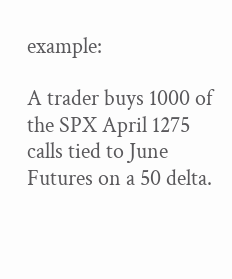example:

A trader buys 1000 of the SPX April 1275 calls tied to June Futures on a 50 delta.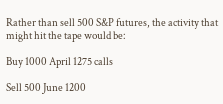Rather than sell 500 S&P futures, the activity that might hit the tape would be:

Buy 1000 April 1275 calls

Sell 500 June 1200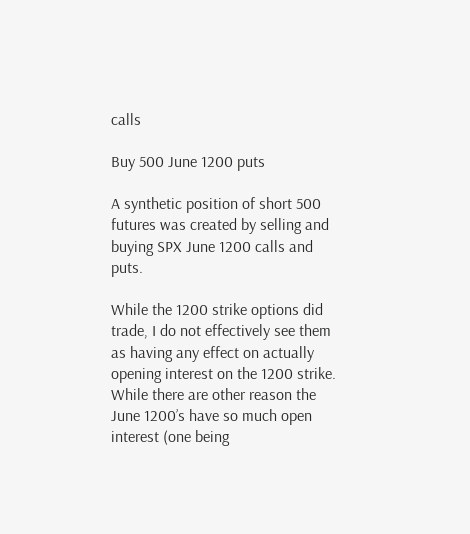calls

Buy 500 June 1200 puts

A synthetic position of short 500 futures was created by selling and buying SPX June 1200 calls and puts.

While the 1200 strike options did trade, I do not effectively see them as having any effect on actually opening interest on the 1200 strike. While there are other reason the June 1200’s have so much open interest (one being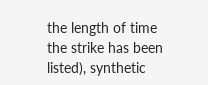the length of time the strike has been listed), synthetic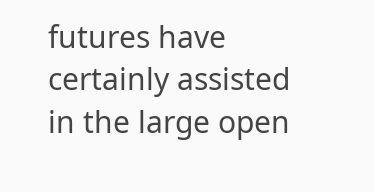futures have certainly assisted in the large open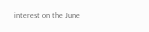interest on the June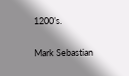1200’s.

Mark Sebastian